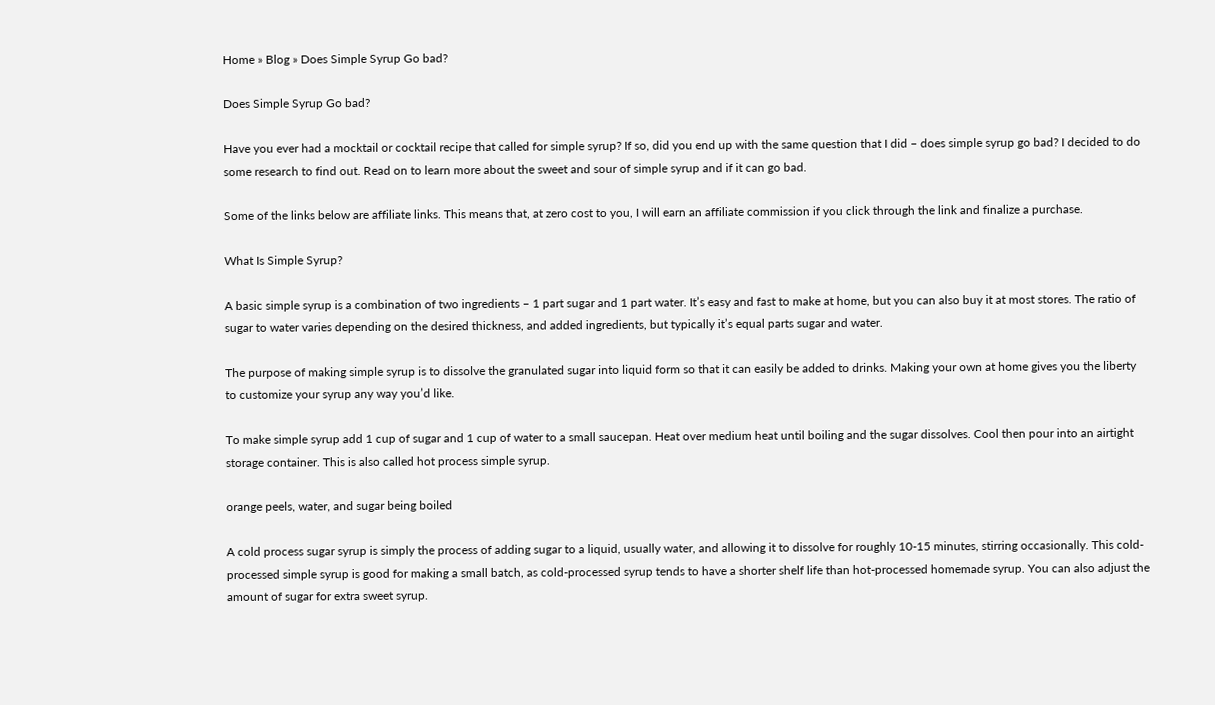Home » Blog » Does Simple Syrup Go bad?

Does Simple Syrup Go bad?

Have you ever had a mocktail or cocktail recipe that called for simple syrup? If so, did you end up with the same question that I did – does simple syrup go bad? I decided to do some research to find out. Read on to learn more about the sweet and sour of simple syrup and if it can go bad.

Some of the links below are affiliate links. This means that, at zero cost to you, I will earn an affiliate commission if you click through the link and finalize a purchase.

What Is Simple Syrup?

A basic simple syrup is a combination of two ingredients – 1 part sugar and 1 part water. It’s easy and fast to make at home, but you can also buy it at most stores. The ratio of sugar to water varies depending on the desired thickness, and added ingredients, but typically it’s equal parts sugar and water.

The purpose of making simple syrup is to dissolve the granulated sugar into liquid form so that it can easily be added to drinks. Making your own at home gives you the liberty to customize your syrup any way you’d like.

To make simple syrup add 1 cup of sugar and 1 cup of water to a small saucepan. Heat over medium heat until boiling and the sugar dissolves. Cool then pour into an airtight storage container. This is also called hot process simple syrup.

orange peels, water, and sugar being boiled

A cold process sugar syrup is simply the process of adding sugar to a liquid, usually water, and allowing it to dissolve for roughly 10-15 minutes, stirring occasionally. This cold-processed simple syrup is good for making a small batch, as cold-processed syrup tends to have a shorter shelf life than hot-processed homemade syrup. You can also adjust the amount of sugar for extra sweet syrup.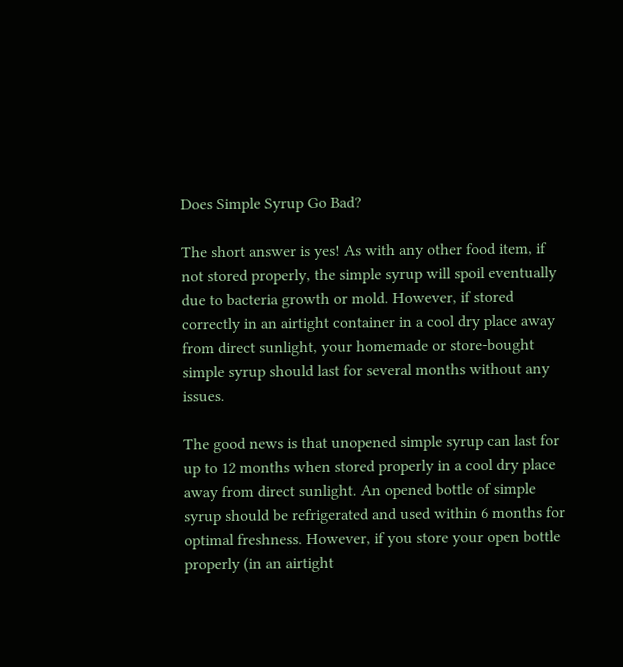Does Simple Syrup Go Bad?

The short answer is yes! As with any other food item, if not stored properly, the simple syrup will spoil eventually due to bacteria growth or mold. However, if stored correctly in an airtight container in a cool dry place away from direct sunlight, your homemade or store-bought simple syrup should last for several months without any issues.

The good news is that unopened simple syrup can last for up to 12 months when stored properly in a cool dry place away from direct sunlight. An opened bottle of simple syrup should be refrigerated and used within 6 months for optimal freshness. However, if you store your open bottle properly (in an airtight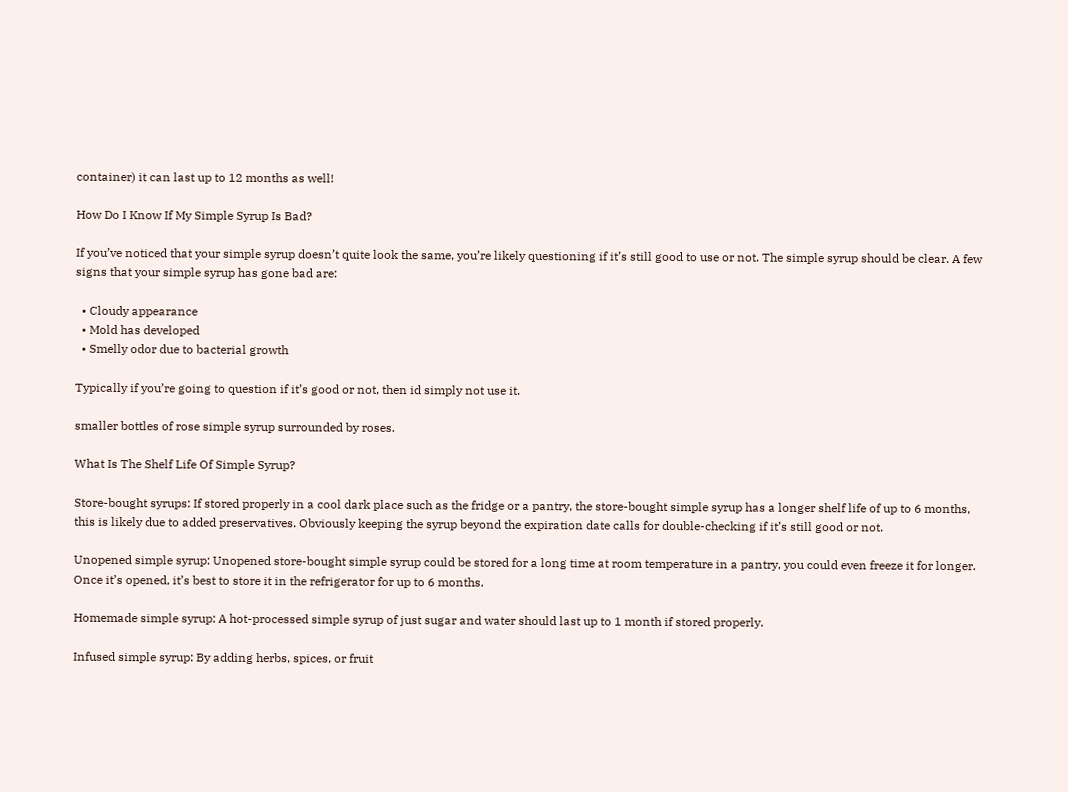container) it can last up to 12 months as well!

How Do I Know If My Simple Syrup Is Bad?

If you’ve noticed that your simple syrup doesn’t quite look the same, you’re likely questioning if it’s still good to use or not. The simple syrup should be clear. A few signs that your simple syrup has gone bad are:

  • Cloudy appearance
  • Mold has developed
  • Smelly odor due to bacterial growth

Typically if you’re going to question if it’s good or not, then id simply not use it.

smaller bottles of rose simple syrup surrounded by roses.

What Is The Shelf Life Of Simple Syrup?

Store-bought syrups: If stored properly in a cool dark place such as the fridge or a pantry, the store-bought simple syrup has a longer shelf life of up to 6 months, this is likely due to added preservatives. Obviously keeping the syrup beyond the expiration date calls for double-checking if it’s still good or not.

Unopened simple syrup: Unopened store-bought simple syrup could be stored for a long time at room temperature in a pantry, you could even freeze it for longer. Once it’s opened, it’s best to store it in the refrigerator for up to 6 months.

Homemade simple syrup: A hot-processed simple syrup of just sugar and water should last up to 1 month if stored properly.

Infused simple syrup: By adding herbs, spices, or fruit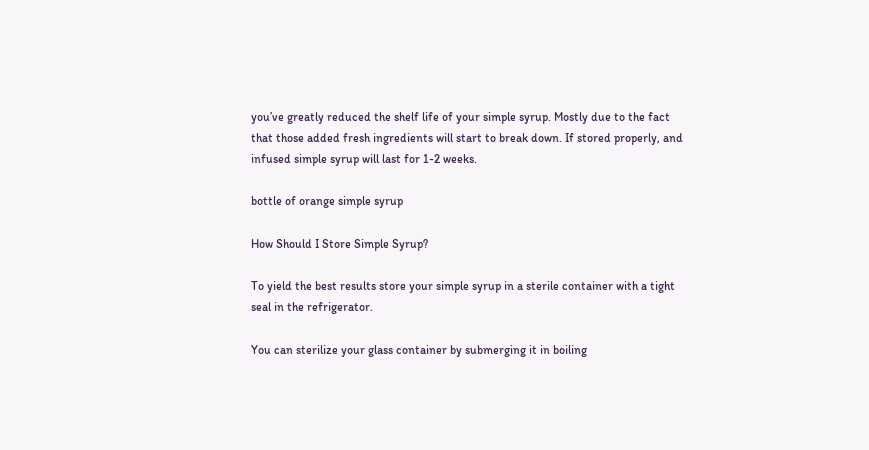you’ve greatly reduced the shelf life of your simple syrup. Mostly due to the fact that those added fresh ingredients will start to break down. If stored properly, and infused simple syrup will last for 1-2 weeks.

bottle of orange simple syrup

How Should I Store Simple Syrup?

To yield the best results store your simple syrup in a sterile container with a tight seal in the refrigerator.

You can sterilize your glass container by submerging it in boiling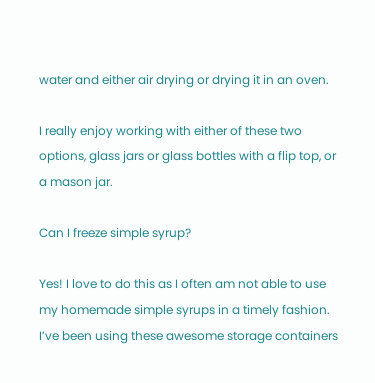water and either air drying or drying it in an oven.

I really enjoy working with either of these two options, glass jars or glass bottles with a flip top, or a mason jar.

Can I freeze simple syrup?

Yes! I love to do this as I often am not able to use my homemade simple syrups in a timely fashion. I’ve been using these awesome storage containers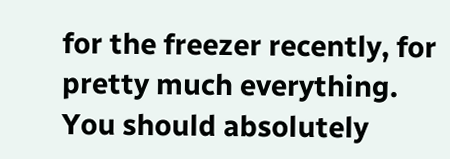for the freezer recently, for pretty much everything. You should absolutely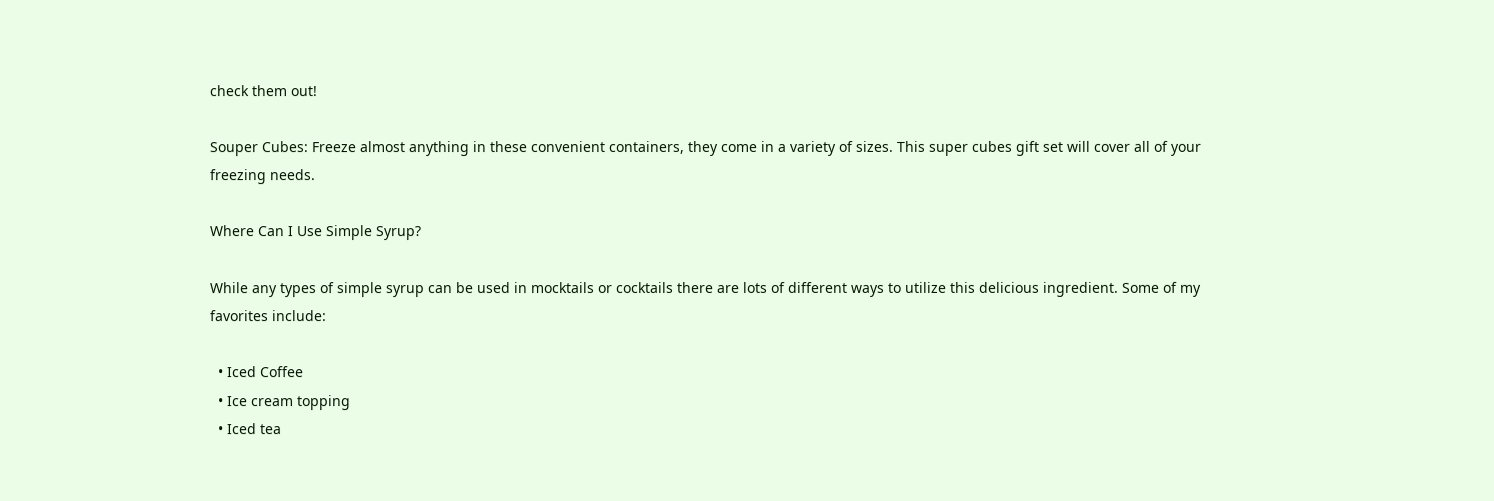check them out!

Souper Cubes: Freeze almost anything in these convenient containers, they come in a variety of sizes. This super cubes gift set will cover all of your freezing needs.

Where Can I Use Simple Syrup?

While any types of simple syrup can be used in mocktails or cocktails there are lots of different ways to utilize this delicious ingredient. Some of my favorites include:

  • Iced Coffee
  • Ice cream topping
  • Iced tea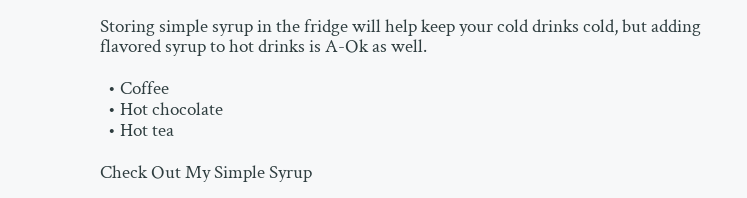Storing simple syrup in the fridge will help keep your cold drinks cold, but adding flavored syrup to hot drinks is A-Ok as well.

  • Coffee
  • Hot chocolate
  • Hot tea

Check Out My Simple Syrup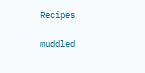Recipes

muddled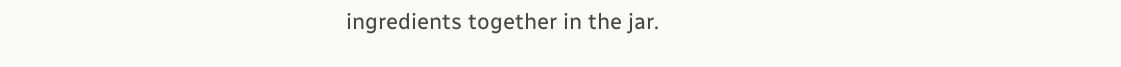ingredients together in the jar.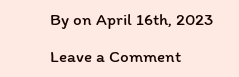By on April 16th, 2023

Leave a Comment